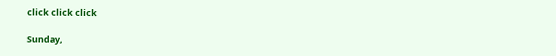click click click

Sunday,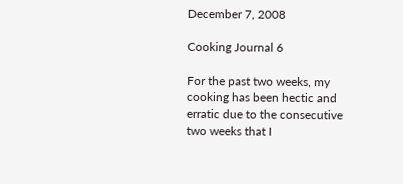December 7, 2008

Cooking Journal 6

For the past two weeks, my cooking has been hectic and erratic due to the consecutive two weeks that I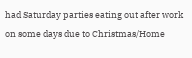had Saturday parties eating out after work on some days due to Christmas/Home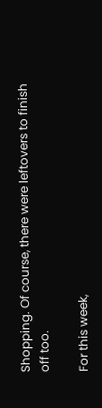Shopping. Of course, there were leftovers to finish off too.

For this week,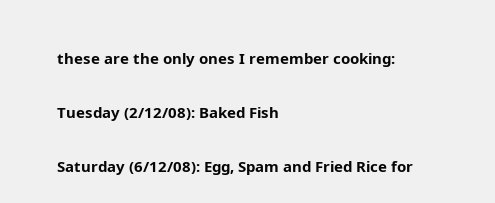these are the only ones I remember cooking:

Tuesday (2/12/08): Baked Fish

Saturday (6/12/08): Egg, Spam and Fried Rice for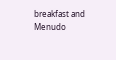breakfast and Menudo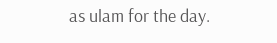as ulam for the day.